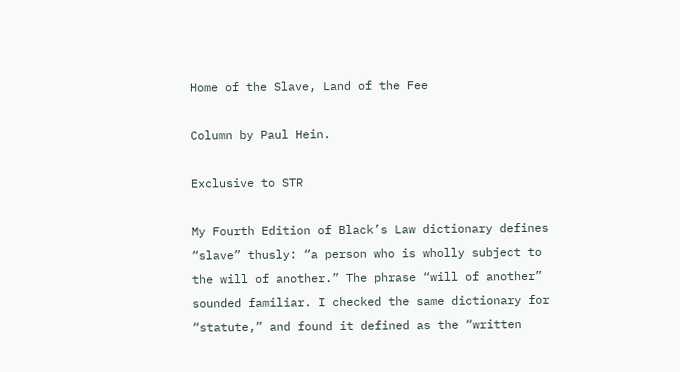Home of the Slave, Land of the Fee

Column by Paul Hein.

Exclusive to STR

My Fourth Edition of Black’s Law dictionary defines “slave” thusly: “a person who is wholly subject to the will of another.” The phrase “will of another” sounded familiar. I checked the same dictionary for “statute,” and found it defined as the “written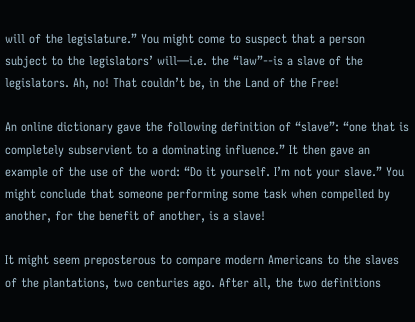will of the legislature.” You might come to suspect that a person subject to the legislators’ will—i.e. the “law”--is a slave of the legislators. Ah, no! That couldn’t be, in the Land of the Free!

An online dictionary gave the following definition of “slave”: “one that is completely subservient to a dominating influence.” It then gave an example of the use of the word: “Do it yourself. I’m not your slave.” You might conclude that someone performing some task when compelled by another, for the benefit of another, is a slave!

It might seem preposterous to compare modern Americans to the slaves of the plantations, two centuries ago. After all, the two definitions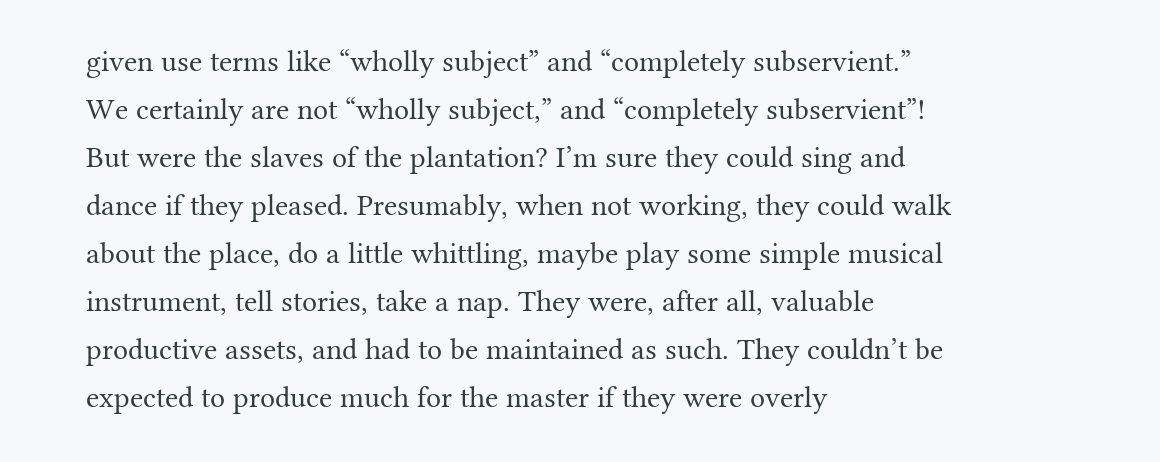given use terms like “wholly subject” and “completely subservient.” We certainly are not “wholly subject,” and “completely subservient”! But were the slaves of the plantation? I’m sure they could sing and dance if they pleased. Presumably, when not working, they could walk about the place, do a little whittling, maybe play some simple musical instrument, tell stories, take a nap. They were, after all, valuable productive assets, and had to be maintained as such. They couldn’t be expected to produce much for the master if they were overly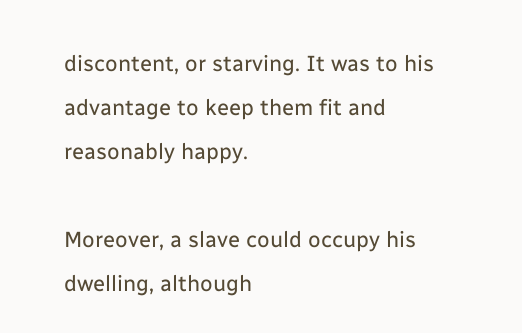discontent, or starving. It was to his advantage to keep them fit and reasonably happy.

Moreover, a slave could occupy his dwelling, although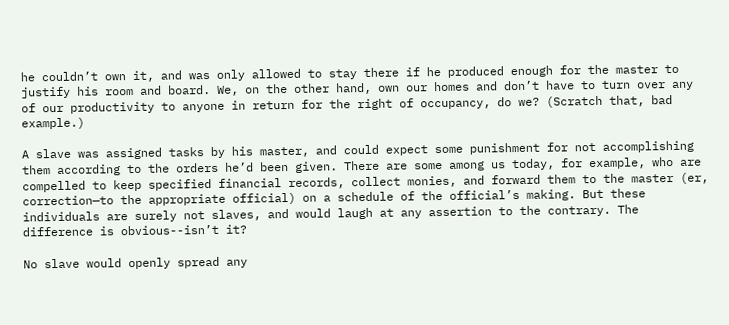he couldn’t own it, and was only allowed to stay there if he produced enough for the master to justify his room and board. We, on the other hand, own our homes and don’t have to turn over any of our productivity to anyone in return for the right of occupancy, do we? (Scratch that, bad example.)

A slave was assigned tasks by his master, and could expect some punishment for not accomplishing them according to the orders he’d been given. There are some among us today, for example, who are compelled to keep specified financial records, collect monies, and forward them to the master (er, correction—to the appropriate official) on a schedule of the official’s making. But these individuals are surely not slaves, and would laugh at any assertion to the contrary. The difference is obvious--isn’t it?

No slave would openly spread any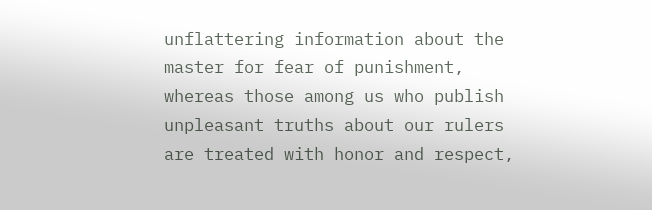unflattering information about the master for fear of punishment, whereas those among us who publish unpleasant truths about our rulers are treated with honor and respect,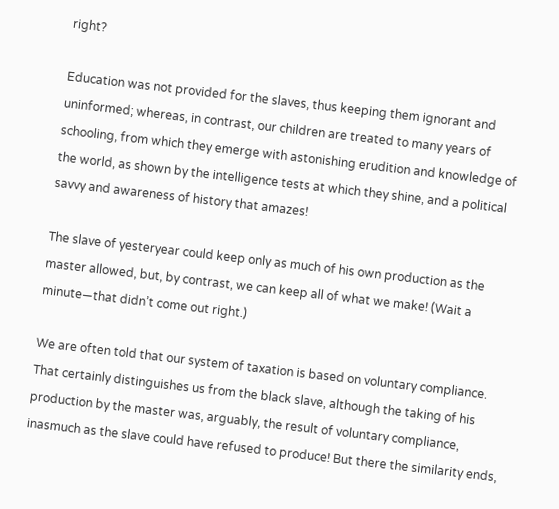right?

Education was not provided for the slaves, thus keeping them ignorant and uninformed; whereas, in contrast, our children are treated to many years of schooling, from which they emerge with astonishing erudition and knowledge of the world, as shown by the intelligence tests at which they shine, and a political savvy and awareness of history that amazes!

The slave of yesteryear could keep only as much of his own production as the master allowed, but, by contrast, we can keep all of what we make! (Wait a minute—that didn’t come out right.)

We are often told that our system of taxation is based on voluntary compliance. That certainly distinguishes us from the black slave, although the taking of his production by the master was, arguably, the result of voluntary compliance, inasmuch as the slave could have refused to produce! But there the similarity ends,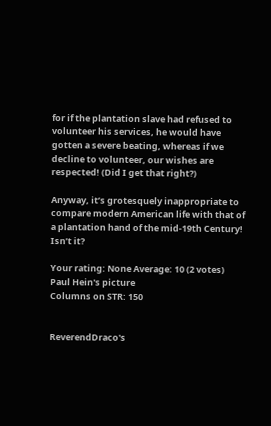for if the plantation slave had refused to volunteer his services, he would have gotten a severe beating, whereas if we decline to volunteer, our wishes are respected! (Did I get that right?)

Anyway, it’s grotesquely inappropriate to compare modern American life with that of a plantation hand of the mid-19th Century! Isn’t it?

Your rating: None Average: 10 (2 votes)
Paul Hein's picture
Columns on STR: 150


ReverendDraco's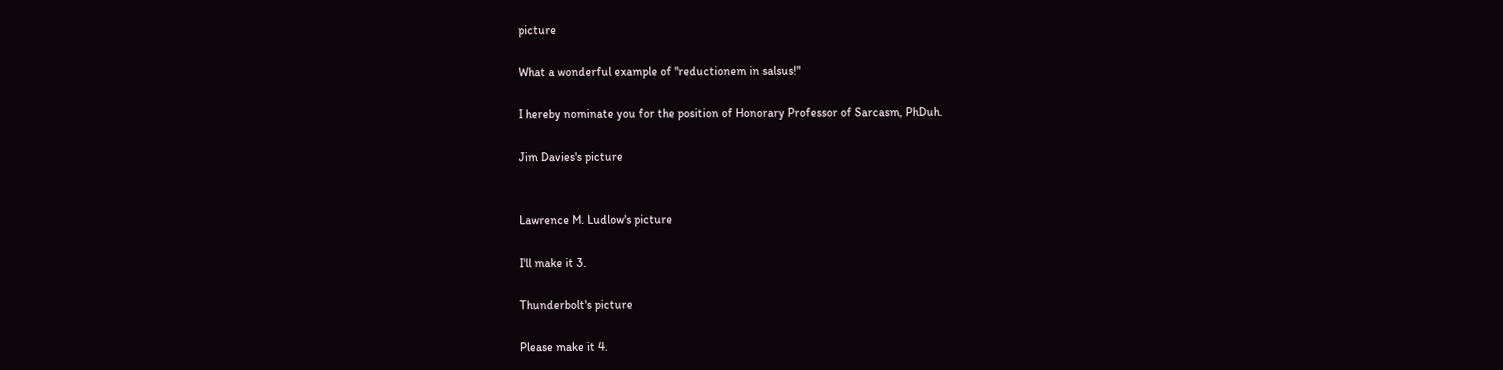picture

What a wonderful example of "reductionem in salsus!"

I hereby nominate you for the position of Honorary Professor of Sarcasm, PhDuh.

Jim Davies's picture


Lawrence M. Ludlow's picture

I'll make it 3.

Thunderbolt's picture

Please make it 4.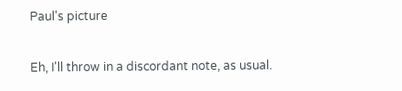Paul's picture

Eh, I'll throw in a discordant note, as usual.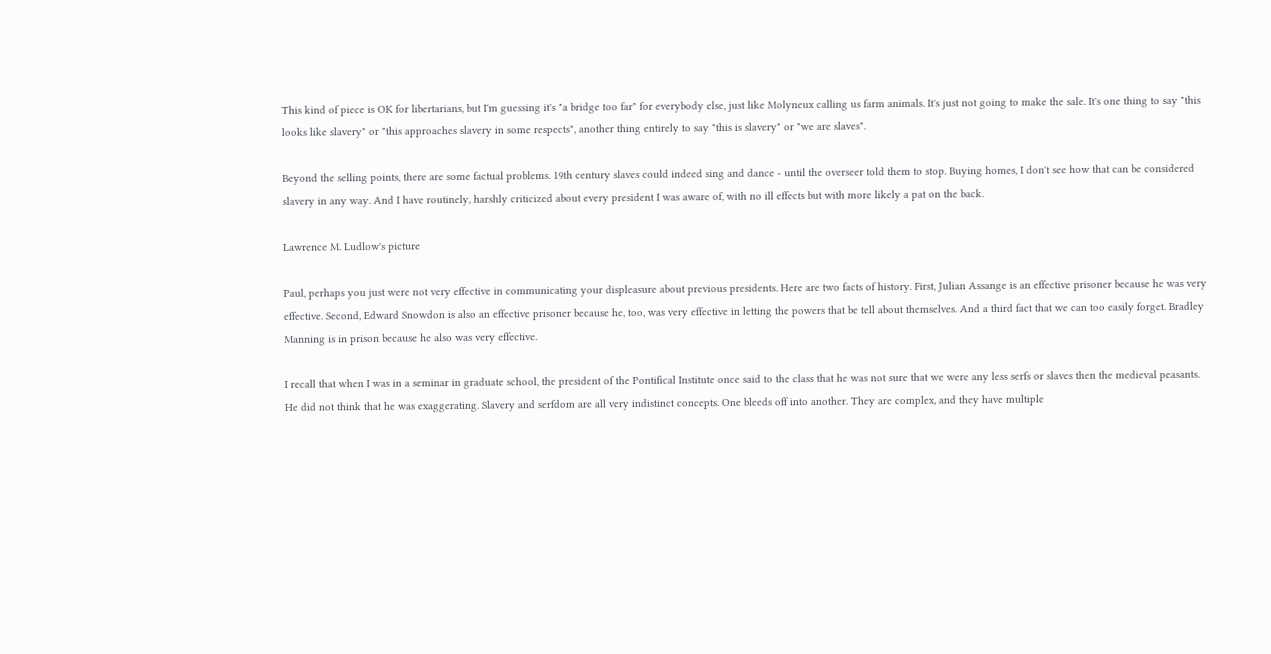This kind of piece is OK for libertarians, but I'm guessing it's "a bridge too far" for everybody else, just like Molyneux calling us farm animals. It's just not going to make the sale. It's one thing to say "this looks like slavery" or "this approaches slavery in some respects", another thing entirely to say "this is slavery" or "we are slaves".

Beyond the selling points, there are some factual problems. 19th century slaves could indeed sing and dance - until the overseer told them to stop. Buying homes, I don't see how that can be considered slavery in any way. And I have routinely, harshly criticized about every president I was aware of, with no ill effects but with more likely a pat on the back.

Lawrence M. Ludlow's picture

Paul, perhaps you just were not very effective in communicating your displeasure about previous presidents. Here are two facts of history. First, Julian Assange is an effective prisoner because he was very effective. Second, Edward Snowdon is also an effective prisoner because he, too, was very effective in letting the powers that be tell about themselves. And a third fact that we can too easily forget. Bradley Manning is in prison because he also was very effective.

I recall that when I was in a seminar in graduate school, the president of the Pontifical Institute once said to the class that he was not sure that we were any less serfs or slaves then the medieval peasants. He did not think that he was exaggerating. Slavery and serfdom are all very indistinct concepts. One bleeds off into another. They are complex, and they have multiple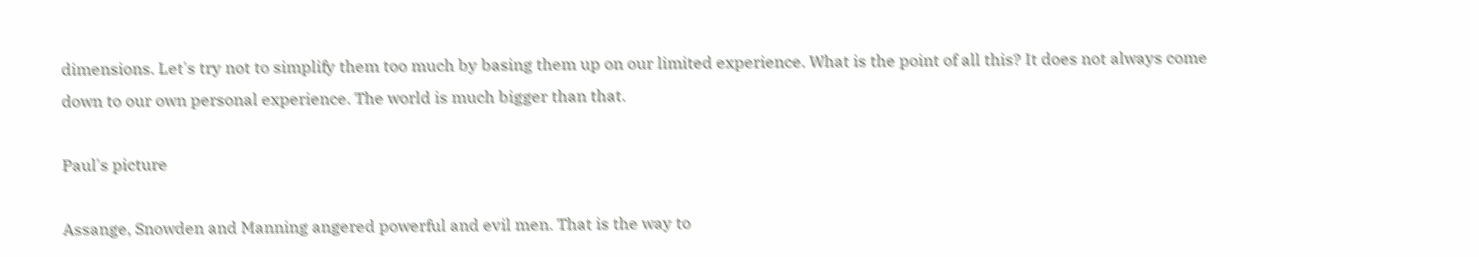dimensions. Let's try not to simplify them too much by basing them up on our limited experience. What is the point of all this? It does not always come down to our own personal experience. The world is much bigger than that.

Paul's picture

Assange, Snowden and Manning angered powerful and evil men. That is the way to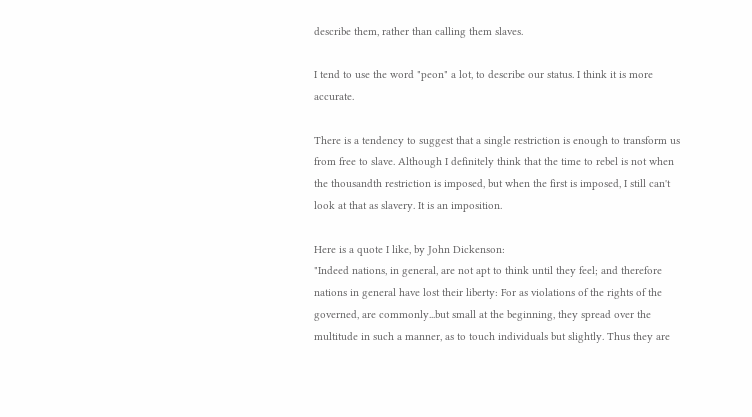describe them, rather than calling them slaves.

I tend to use the word "peon" a lot, to describe our status. I think it is more accurate.

There is a tendency to suggest that a single restriction is enough to transform us from free to slave. Although I definitely think that the time to rebel is not when the thousandth restriction is imposed, but when the first is imposed, I still can't look at that as slavery. It is an imposition.

Here is a quote I like, by John Dickenson:
"Indeed nations, in general, are not apt to think until they feel; and therefore nations in general have lost their liberty: For as violations of the rights of the governed, are commonly...but small at the beginning, they spread over the multitude in such a manner, as to touch individuals but slightly. Thus they are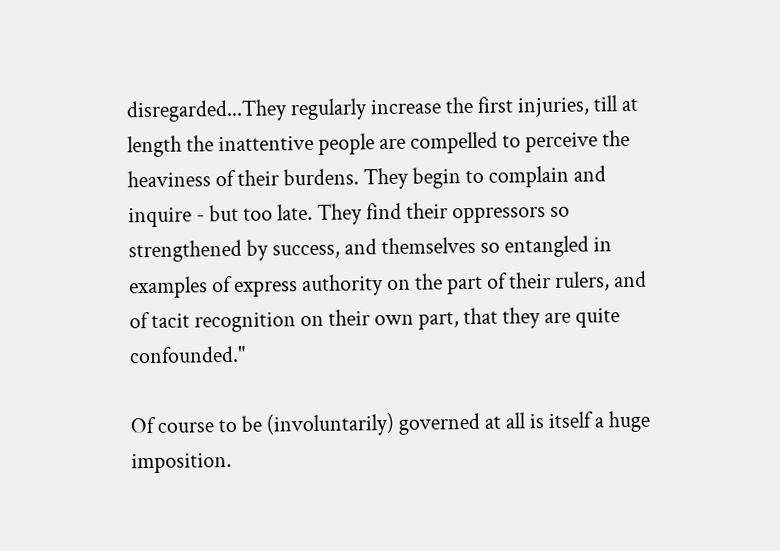disregarded...They regularly increase the first injuries, till at length the inattentive people are compelled to perceive the heaviness of their burdens. They begin to complain and inquire - but too late. They find their oppressors so strengthened by success, and themselves so entangled in examples of express authority on the part of their rulers, and of tacit recognition on their own part, that they are quite confounded."

Of course to be (involuntarily) governed at all is itself a huge imposition.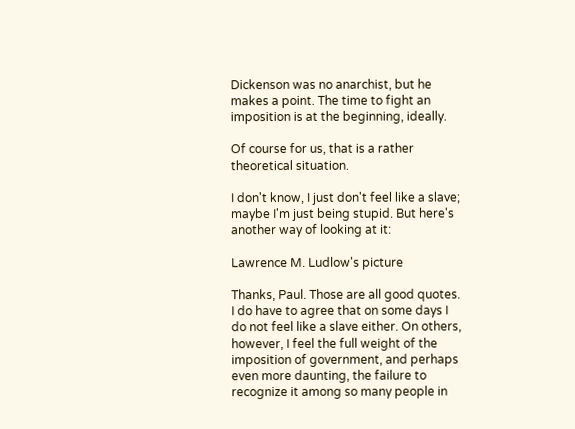Dickenson was no anarchist, but he makes a point. The time to fight an imposition is at the beginning, ideally.

Of course for us, that is a rather theoretical situation.

I don't know, I just don't feel like a slave; maybe I'm just being stupid. But here's another way of looking at it:

Lawrence M. Ludlow's picture

Thanks, Paul. Those are all good quotes. I do have to agree that on some days I do not feel like a slave either. On others, however, I feel the full weight of the imposition of government, and perhaps even more daunting, the failure to recognize it among so many people in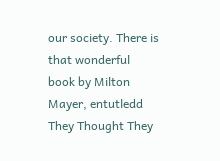our society. There is that wonderful book by Milton Mayer, entutledd They Thought They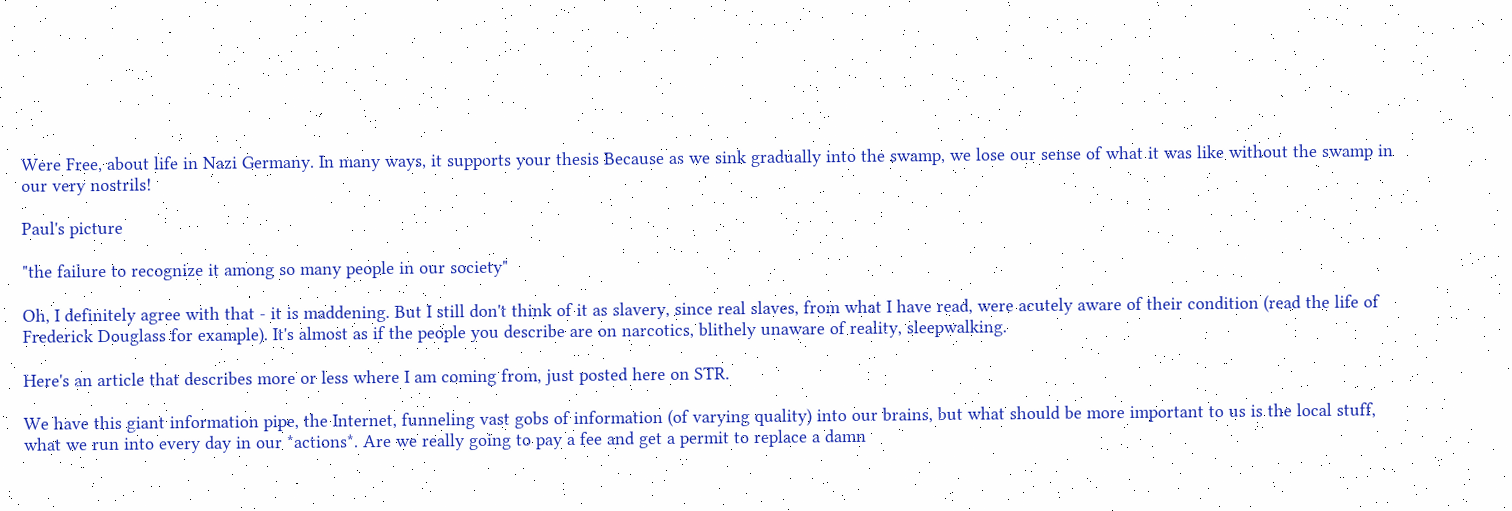Were Free, about life in Nazi Germany. In many ways, it supports your thesis Because as we sink gradually into the swamp, we lose our sense of what it was like without the swamp in our very nostrils!

Paul's picture

"the failure to recognize it among so many people in our society"

Oh, I definitely agree with that - it is maddening. But I still don't think of it as slavery, since real slaves, from what I have read, were acutely aware of their condition (read the life of Frederick Douglass for example). It's almost as if the people you describe are on narcotics, blithely unaware of reality, sleepwalking.

Here's an article that describes more or less where I am coming from, just posted here on STR.

We have this giant information pipe, the Internet, funneling vast gobs of information (of varying quality) into our brains, but what should be more important to us is the local stuff, what we run into every day in our *actions*. Are we really going to pay a fee and get a permit to replace a damn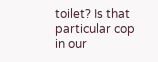toilet? Is that particular cop in our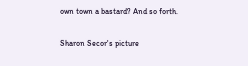own town a bastard? And so forth.

Sharon Secor's picture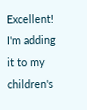Excellent! I'm adding it to my children's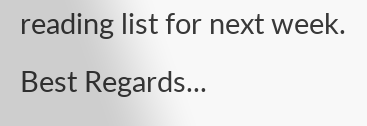reading list for next week.
Best Regards...